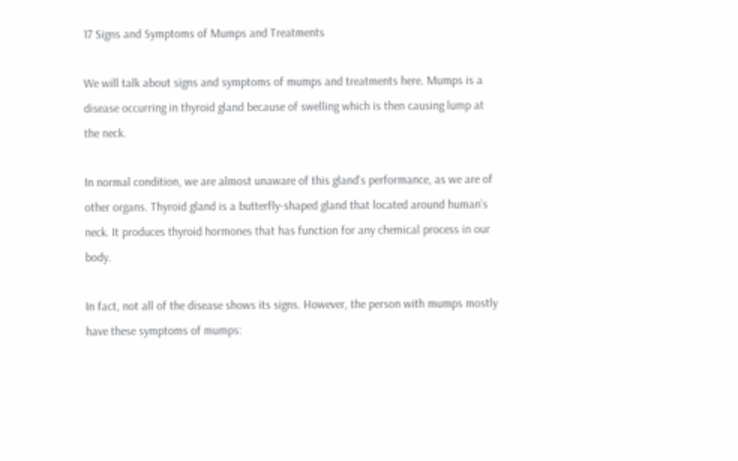17 Signs and Symptoms of Mumps and Treatments

We will talk about signs and symptoms of mumps and treatments here. Mumps is a disease occurring in thyroid gland because of swelling which is then causing lump at the neck.

In normal condition, we are almost unaware of this gland’s performance, as we are of other organs. Thyroid gland is a butterfly-shaped gland that located around human’s neck. It produces thyroid hormones that has function for any chemical process in our body.

In fact, not all of the disease shows its signs. However, the person with mumps mostly have these symptoms of mumps: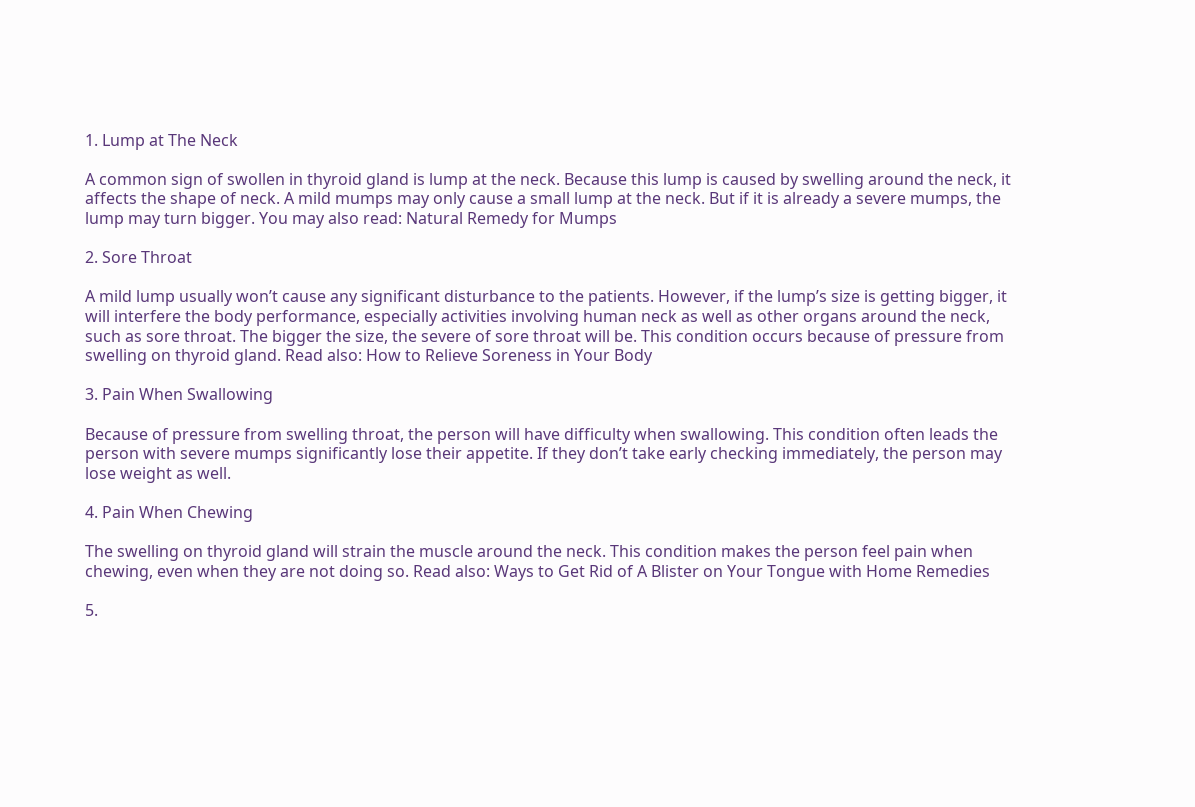1. Lump at The Neck

A common sign of swollen in thyroid gland is lump at the neck. Because this lump is caused by swelling around the neck, it affects the shape of neck. A mild mumps may only cause a small lump at the neck. But if it is already a severe mumps, the lump may turn bigger. You may also read: Natural Remedy for Mumps

2. Sore Throat

A mild lump usually won’t cause any significant disturbance to the patients. However, if the lump’s size is getting bigger, it will interfere the body performance, especially activities involving human neck as well as other organs around the neck, such as sore throat. The bigger the size, the severe of sore throat will be. This condition occurs because of pressure from swelling on thyroid gland. Read also: How to Relieve Soreness in Your Body

3. Pain When Swallowing

Because of pressure from swelling throat, the person will have difficulty when swallowing. This condition often leads the person with severe mumps significantly lose their appetite. If they don’t take early checking immediately, the person may lose weight as well.

4. Pain When Chewing

The swelling on thyroid gland will strain the muscle around the neck. This condition makes the person feel pain when chewing, even when they are not doing so. Read also: Ways to Get Rid of A Blister on Your Tongue with Home Remedies

5.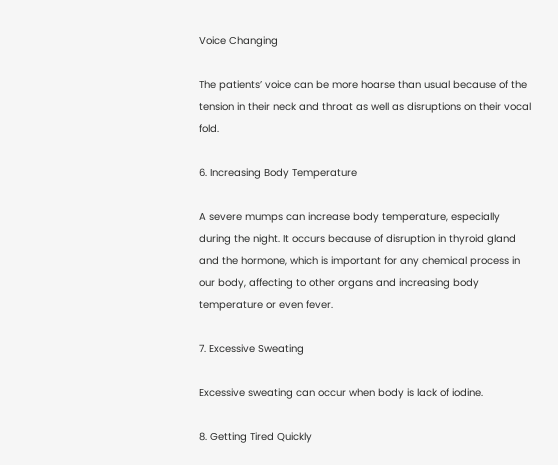Voice Changing

The patients’ voice can be more hoarse than usual because of the tension in their neck and throat as well as disruptions on their vocal fold.

6. Increasing Body Temperature

A severe mumps can increase body temperature, especially during the night. It occurs because of disruption in thyroid gland and the hormone, which is important for any chemical process in our body, affecting to other organs and increasing body temperature or even fever.

7. Excessive Sweating

Excessive sweating can occur when body is lack of iodine.

8. Getting Tired Quickly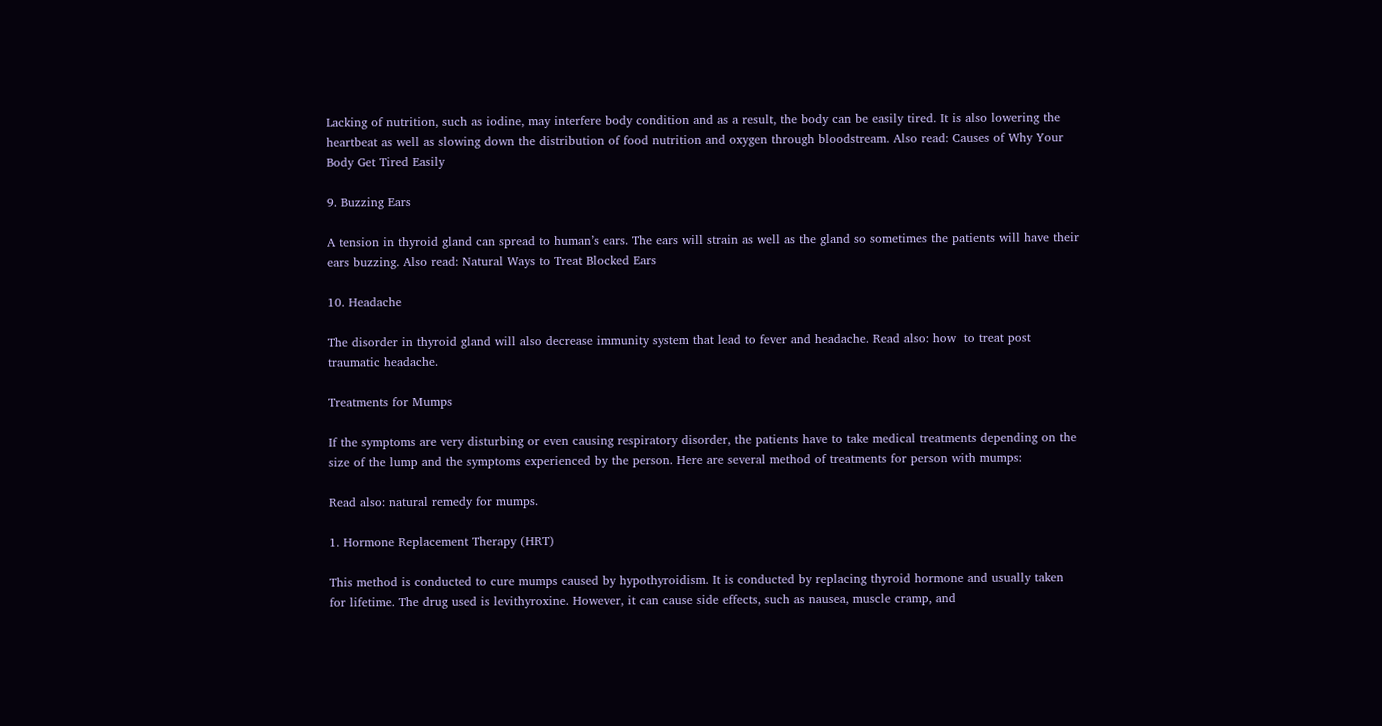Lacking of nutrition, such as iodine, may interfere body condition and as a result, the body can be easily tired. It is also lowering the heartbeat as well as slowing down the distribution of food nutrition and oxygen through bloodstream. Also read: Causes of Why Your Body Get Tired Easily

9. Buzzing Ears

A tension in thyroid gland can spread to human’s ears. The ears will strain as well as the gland so sometimes the patients will have their ears buzzing. Also read: Natural Ways to Treat Blocked Ears

10. Headache

The disorder in thyroid gland will also decrease immunity system that lead to fever and headache. Read also: how  to treat post traumatic headache.

Treatments for Mumps

If the symptoms are very disturbing or even causing respiratory disorder, the patients have to take medical treatments depending on the size of the lump and the symptoms experienced by the person. Here are several method of treatments for person with mumps:

Read also: natural remedy for mumps.

1. Hormone Replacement Therapy (HRT)

This method is conducted to cure mumps caused by hypothyroidism. It is conducted by replacing thyroid hormone and usually taken for lifetime. The drug used is levithyroxine. However, it can cause side effects, such as nausea, muscle cramp, and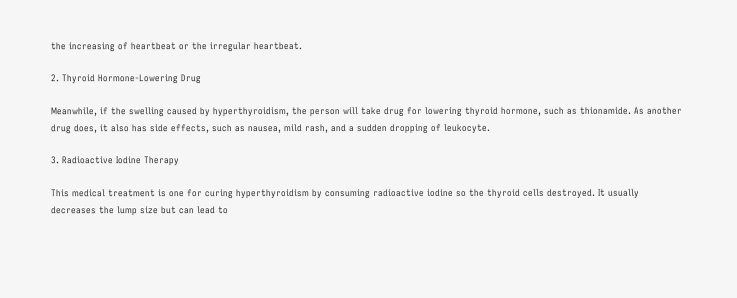the increasing of heartbeat or the irregular heartbeat.

2. Thyroid Hormone-Lowering Drug

Meanwhile, if the swelling caused by hyperthyroidism, the person will take drug for lowering thyroid hormone, such as thionamide. As another drug does, it also has side effects, such as nausea, mild rash, and a sudden dropping of leukocyte.

3. Radioactive Iodine Therapy

This medical treatment is one for curing hyperthyroidism by consuming radioactive iodine so the thyroid cells destroyed. It usually decreases the lump size but can lead to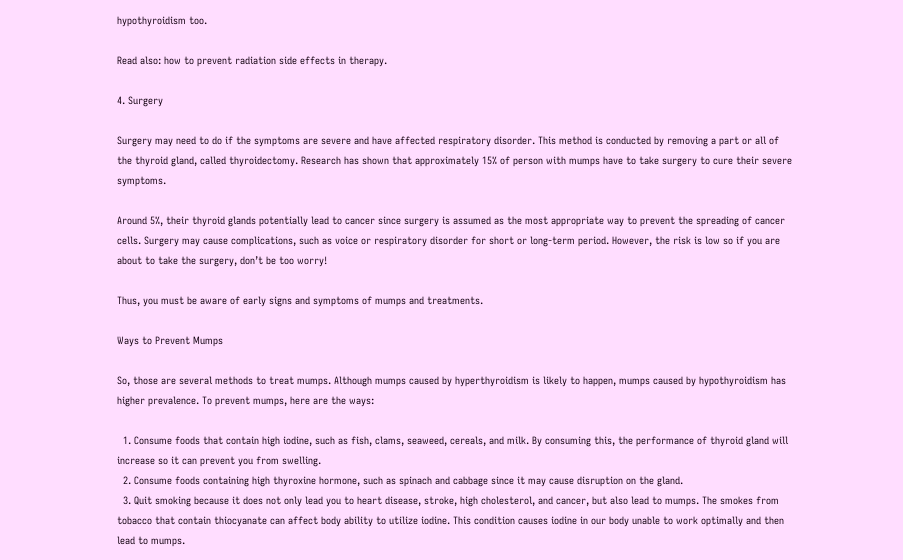hypothyroidism too.

Read also: how to prevent radiation side effects in therapy.

4. Surgery

Surgery may need to do if the symptoms are severe and have affected respiratory disorder. This method is conducted by removing a part or all of the thyroid gland, called thyroidectomy. Research has shown that approximately 15% of person with mumps have to take surgery to cure their severe symptoms.

Around 5%, their thyroid glands potentially lead to cancer since surgery is assumed as the most appropriate way to prevent the spreading of cancer cells. Surgery may cause complications, such as voice or respiratory disorder for short or long-term period. However, the risk is low so if you are about to take the surgery, don’t be too worry!

Thus, you must be aware of early signs and symptoms of mumps and treatments.

Ways to Prevent Mumps

So, those are several methods to treat mumps. Although mumps caused by hyperthyroidism is likely to happen, mumps caused by hypothyroidism has higher prevalence. To prevent mumps, here are the ways:

  1. Consume foods that contain high iodine, such as fish, clams, seaweed, cereals, and milk. By consuming this, the performance of thyroid gland will increase so it can prevent you from swelling.
  2. Consume foods containing high thyroxine hormone, such as spinach and cabbage since it may cause disruption on the gland.
  3. Quit smoking because it does not only lead you to heart disease, stroke, high cholesterol, and cancer, but also lead to mumps. The smokes from tobacco that contain thiocyanate can affect body ability to utilize iodine. This condition causes iodine in our body unable to work optimally and then lead to mumps.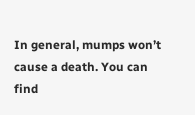In general, mumps won’t cause a death. You can find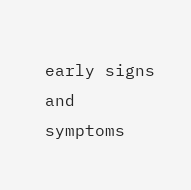early signs and symptoms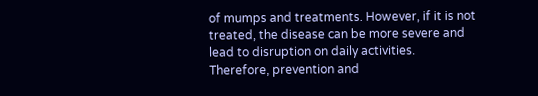of mumps and treatments. However, if it is not treated, the disease can be more severe and lead to disruption on daily activities. Therefore, prevention and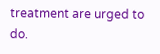treatment are urged to do.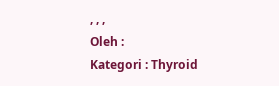, , ,
Oleh :
Kategori : Thyroid